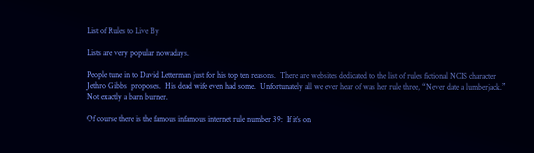List of Rules to Live By

Lists are very popular nowadays.

People tune in to David Letterman just for his top ten reasons.  There are websites dedicated to the list of rules fictional NCIS character Jethro Gibbs  proposes.  His dead wife even had some.  Unfortunately all we ever hear of was her rule three, “Never date a lumberjack.”   Not exactly a barn burner.

Of course there is the famous infamous internet rule number 39:  If it’s on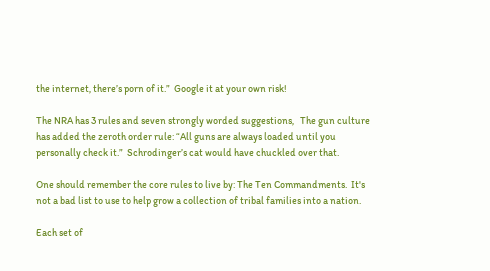the internet, there’s porn of it.”  Google it at your own risk!

The NRA has 3 rules and seven strongly worded suggestions,   The gun culture has added the zeroth order rule: “All guns are always loaded until you personally check it.”  Schrodinger’s cat would have chuckled over that.

One should remember the core rules to live by: The Ten Commandments.  It's not a bad list to use to help grow a collection of tribal families into a nation.

Each set of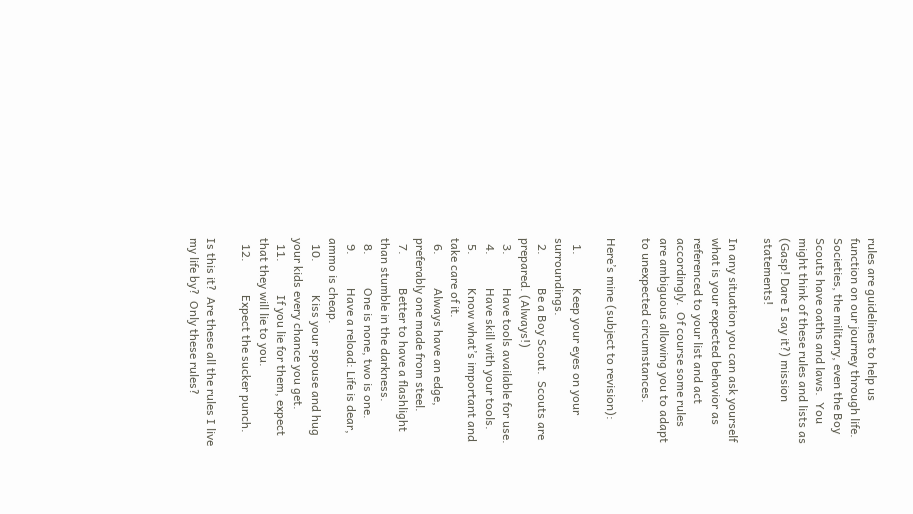rules are guidelines to help us function on our journey through life.  Societies, the military, even the Boy Scouts have oaths and laws.  You might think of these rules and lists as (Gasp! Dare I say it?) mission statements!

In any situation you can ask yourself what is your expected behavior as referenced to your list and act accordingly.  Of course some rules are ambiguous allowing you to adapt to unexpected circumstances.

Here’s mine (subject to revision):

  1.           Keep your eyes on your surroundings.
  2.           Be a Boy Scout.  Scouts are prepared. (Always!)
  3.           Have tools available for use.
  4.           Have skill with your tools.
  5.           Know what’s important and take care of it.
  6.           Always have an edge, preferably one made from steel.
  7.           Better to have a flashlight than stumble in the darkness.
  8.           One is none, two is one.
  9.           Have a reload: Life is dear, ammo is cheap.
  10.           Kiss your spouse and hug your kids every chance you get.
  11.           If you lie for them, expect that they will lie to you.
  12.           Expect the sucker punch.

Is this it?  Are these all the rules I live my life by?  Only these rules?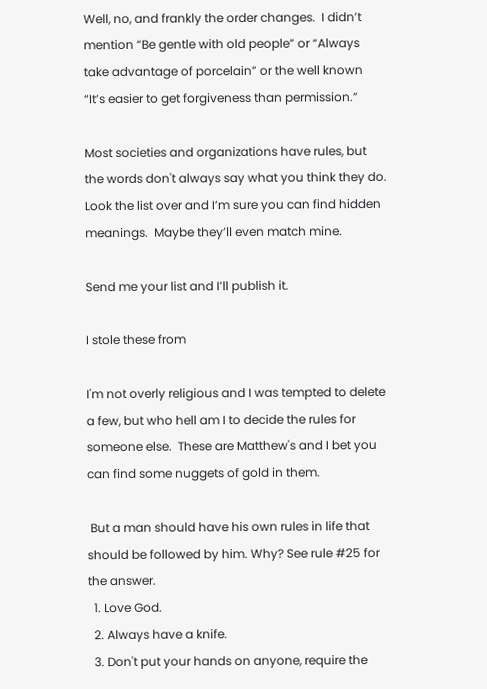Well, no, and frankly the order changes.  I didn’t mention “Be gentle with old people” or “Always take advantage of porcelain” or the well known  “It’s easier to get forgiveness than permission.”

Most societies and organizations have rules, but the words don't always say what you think they do.  Look the list over and I’m sure you can find hidden meanings.  Maybe they’ll even match mine.

Send me your list and I’ll publish it.

I stole these from

I'm not overly religious and I was tempted to delete a few, but who hell am I to decide the rules for someone else.  These are Matthew's and I bet you can find some nuggets of gold in them.

 But a man should have his own rules in life that should be followed by him. Why? See rule #25 for the answer.
  1. Love God.
  2. Always have a knife.
  3. Don't put your hands on anyone, require the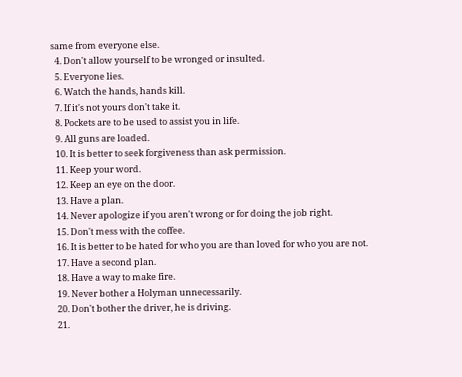same from everyone else.
  4. Don't allow yourself to be wronged or insulted.
  5. Everyone lies.
  6. Watch the hands, hands kill.
  7. If it's not yours don't take it.
  8. Pockets are to be used to assist you in life.
  9. All guns are loaded.
  10. It is better to seek forgiveness than ask permission.
  11. Keep your word.
  12. Keep an eye on the door.
  13. Have a plan.
  14. Never apologize if you aren't wrong or for doing the job right.
  15. Don't mess with the coffee.
  16. It is better to be hated for who you are than loved for who you are not.
  17. Have a second plan.
  18. Have a way to make fire.
  19. Never bother a Holyman unnecessarily.
  20. Don't bother the driver, he is driving.
  21.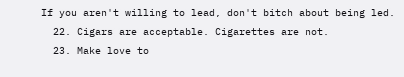If you aren't willing to lead, don't bitch about being led.
  22. Cigars are acceptable. Cigarettes are not.
  23. Make love to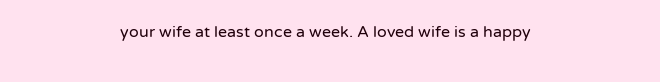your wife at least once a week. A loved wife is a happy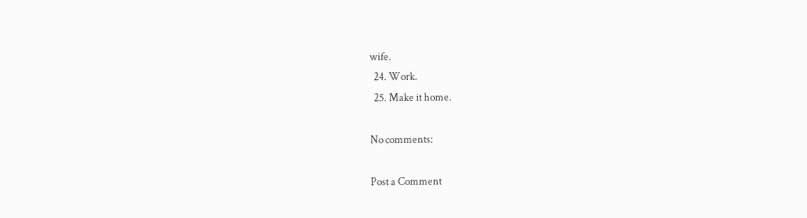wife.
  24. Work.
  25. Make it home.

No comments:

Post a Comment